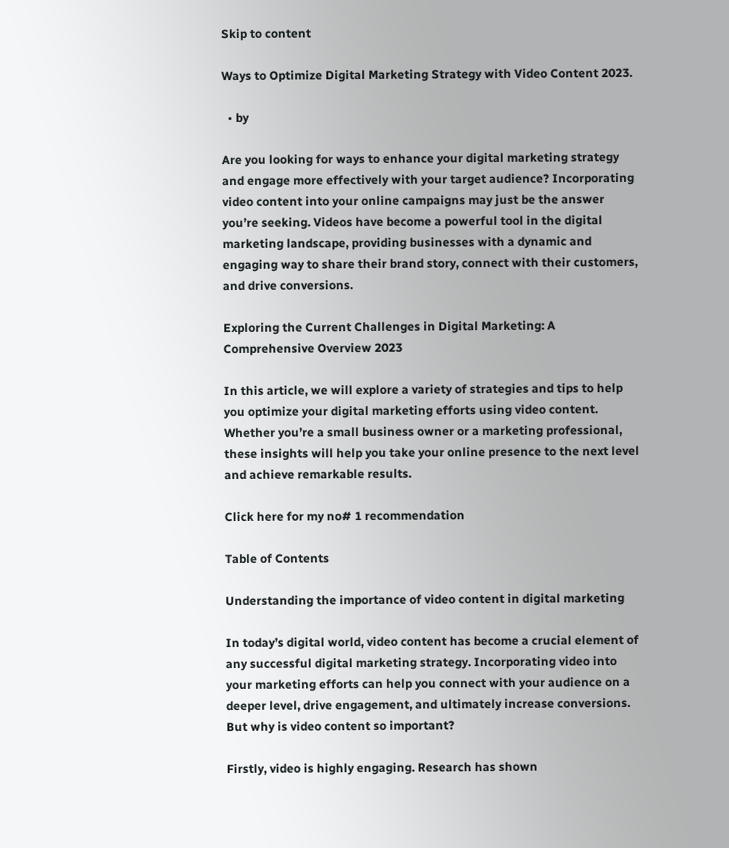Skip to content

Ways to Optimize Digital Marketing Strategy with Video Content 2023.

  • by

Are you looking for ways to enhance your digital marketing strategy and engage more effectively with your target audience? Incorporating video content into your online campaigns may just be the answer you’re seeking. Videos have become a powerful tool in the digital marketing landscape, providing businesses with a dynamic and engaging way to share their brand story, connect with their customers, and drive conversions.

Exploring the Current Challenges in Digital Marketing: A Comprehensive Overview 2023

In this article, we will explore a variety of strategies and tips to help you optimize your digital marketing efforts using video content. Whether you’re a small business owner or a marketing professional, these insights will help you take your online presence to the next level and achieve remarkable results.

Click here for my no# 1 recommendation

Table of Contents

Understanding the importance of video content in digital marketing

In today’s digital world, video content has become a crucial element of any successful digital marketing strategy. Incorporating video into your marketing efforts can help you connect with your audience on a deeper level, drive engagement, and ultimately increase conversions. But why is video content so important?

Firstly, video is highly engaging. Research has shown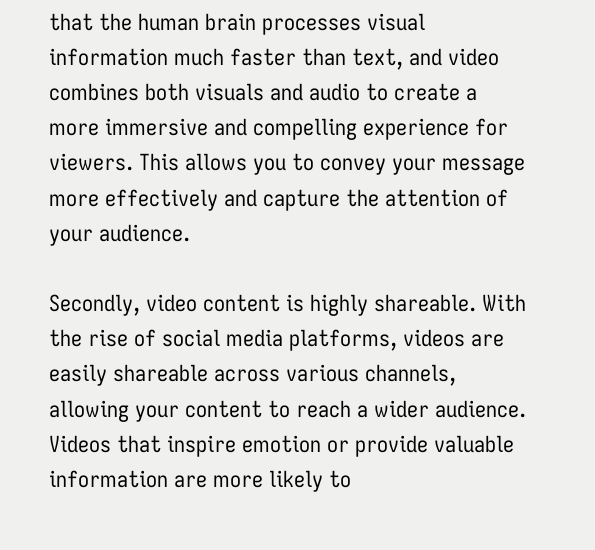that the human brain processes visual information much faster than text, and video combines both visuals and audio to create a more immersive and compelling experience for viewers. This allows you to convey your message more effectively and capture the attention of your audience.

Secondly, video content is highly shareable. With the rise of social media platforms, videos are easily shareable across various channels, allowing your content to reach a wider audience. Videos that inspire emotion or provide valuable information are more likely to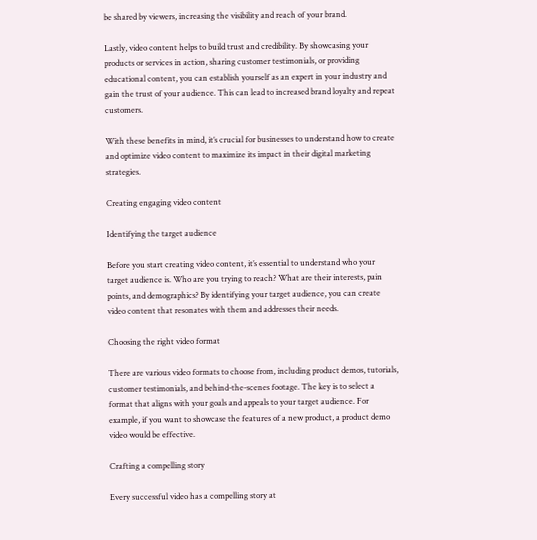be shared by viewers, increasing the visibility and reach of your brand.

Lastly, video content helps to build trust and credibility. By showcasing your products or services in action, sharing customer testimonials, or providing educational content, you can establish yourself as an expert in your industry and gain the trust of your audience. This can lead to increased brand loyalty and repeat customers.

With these benefits in mind, it’s crucial for businesses to understand how to create and optimize video content to maximize its impact in their digital marketing strategies.

Creating engaging video content

Identifying the target audience

Before you start creating video content, it’s essential to understand who your target audience is. Who are you trying to reach? What are their interests, pain points, and demographics? By identifying your target audience, you can create video content that resonates with them and addresses their needs.

Choosing the right video format

There are various video formats to choose from, including product demos, tutorials, customer testimonials, and behind-the-scenes footage. The key is to select a format that aligns with your goals and appeals to your target audience. For example, if you want to showcase the features of a new product, a product demo video would be effective.

Crafting a compelling story

Every successful video has a compelling story at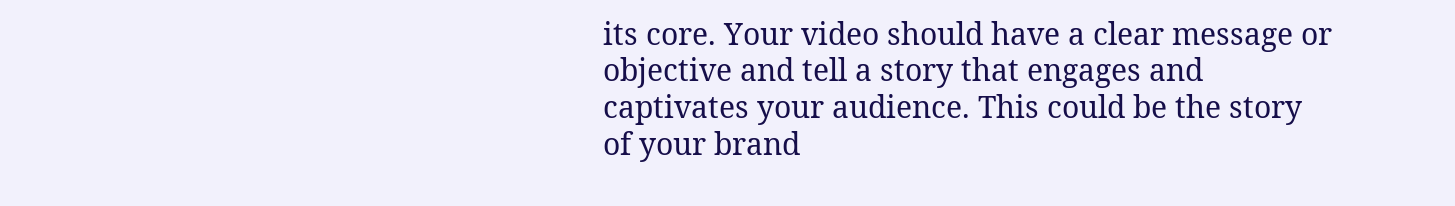its core. Your video should have a clear message or objective and tell a story that engages and captivates your audience. This could be the story of your brand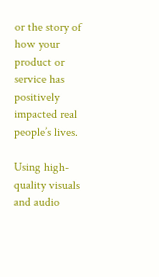or the story of how your product or service has positively impacted real people’s lives.

Using high-quality visuals and audio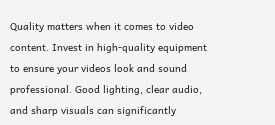Quality matters when it comes to video content. Invest in high-quality equipment to ensure your videos look and sound professional. Good lighting, clear audio, and sharp visuals can significantly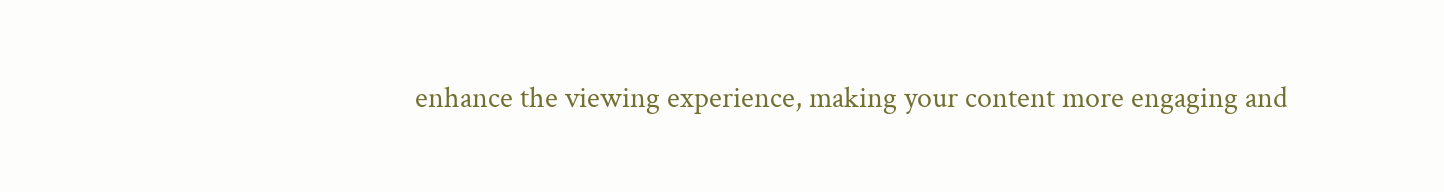enhance the viewing experience, making your content more engaging and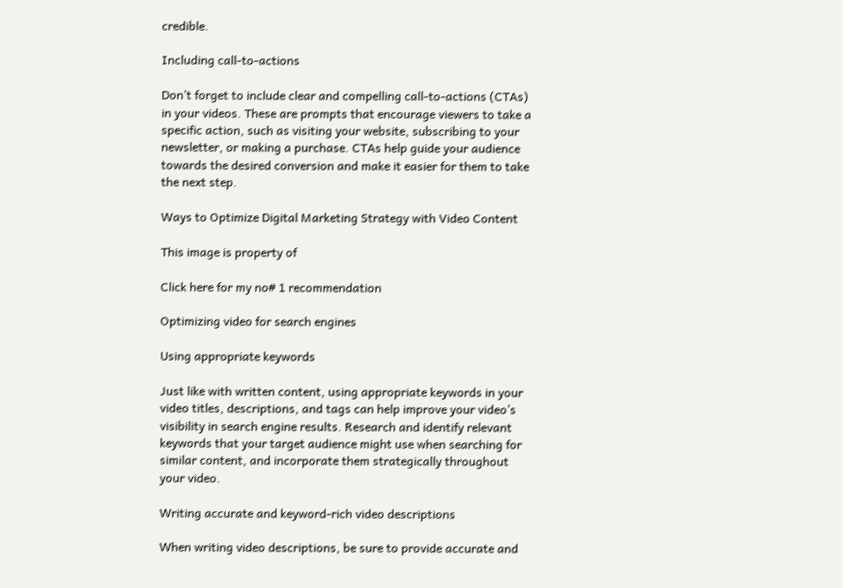credible.

Including call-to-actions

Don’t forget to include clear and compelling call-to-actions (CTAs) in your videos. These are prompts that encourage viewers to take a specific action, such as visiting your website, subscribing to your newsletter, or making a purchase. CTAs help guide your audience towards the desired conversion and make it easier for them to take the next step.

Ways to Optimize Digital Marketing Strategy with Video Content

This image is property of

Click here for my no# 1 recommendation

Optimizing video for search engines

Using appropriate keywords

Just like with written content, using appropriate keywords in your video titles, descriptions, and tags can help improve your video’s visibility in search engine results. Research and identify relevant keywords that your target audience might use when searching for similar content, and incorporate them strategically throughout your video.

Writing accurate and keyword-rich video descriptions

When writing video descriptions, be sure to provide accurate and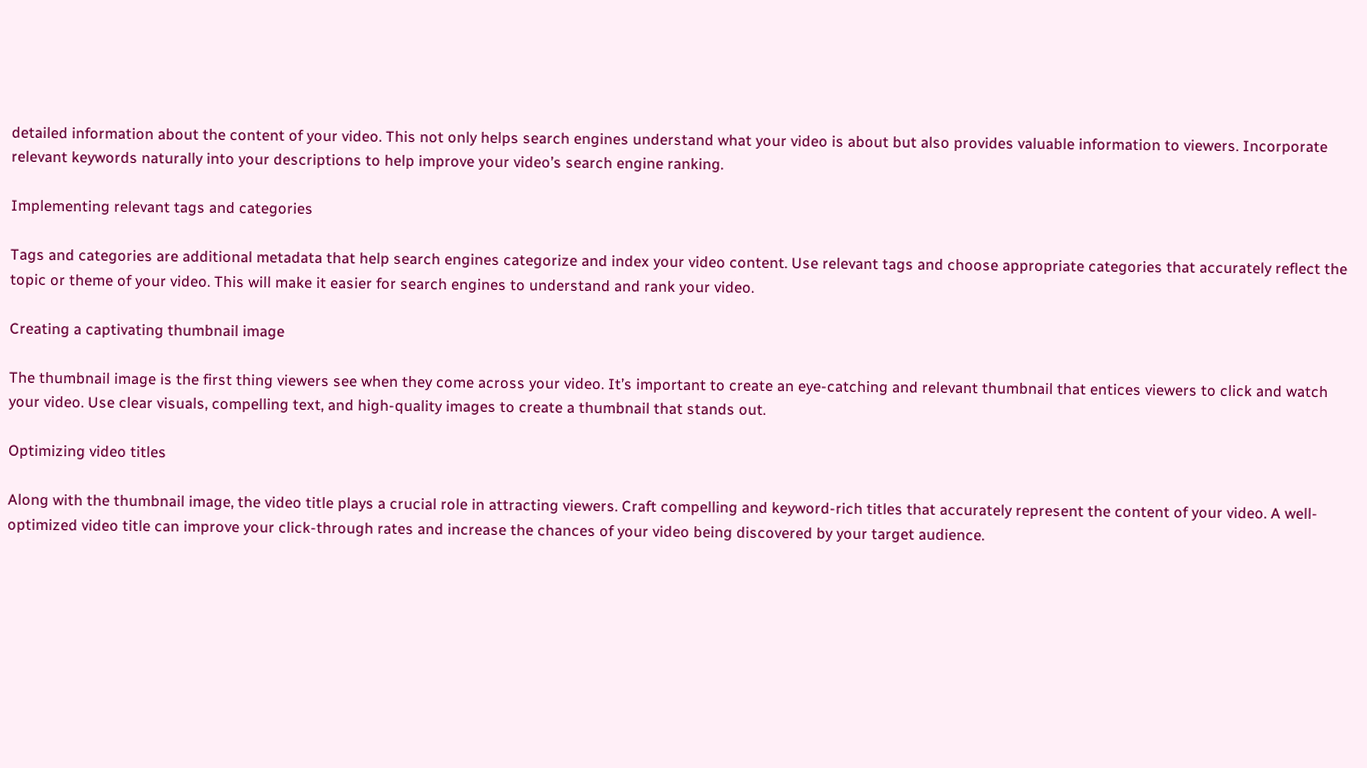detailed information about the content of your video. This not only helps search engines understand what your video is about but also provides valuable information to viewers. Incorporate relevant keywords naturally into your descriptions to help improve your video’s search engine ranking.

Implementing relevant tags and categories

Tags and categories are additional metadata that help search engines categorize and index your video content. Use relevant tags and choose appropriate categories that accurately reflect the topic or theme of your video. This will make it easier for search engines to understand and rank your video.

Creating a captivating thumbnail image

The thumbnail image is the first thing viewers see when they come across your video. It’s important to create an eye-catching and relevant thumbnail that entices viewers to click and watch your video. Use clear visuals, compelling text, and high-quality images to create a thumbnail that stands out.

Optimizing video titles

Along with the thumbnail image, the video title plays a crucial role in attracting viewers. Craft compelling and keyword-rich titles that accurately represent the content of your video. A well-optimized video title can improve your click-through rates and increase the chances of your video being discovered by your target audience.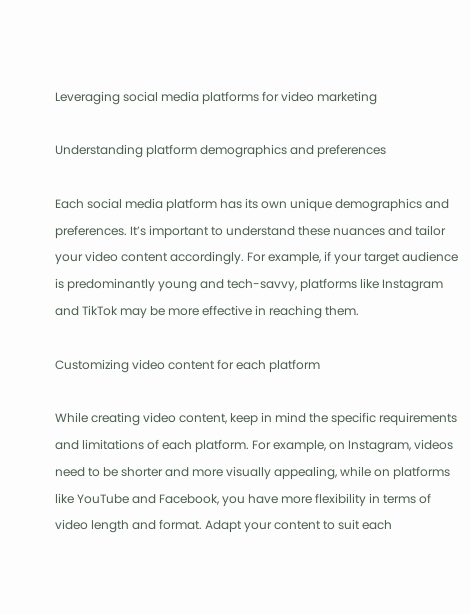Leveraging social media platforms for video marketing

Understanding platform demographics and preferences

Each social media platform has its own unique demographics and preferences. It’s important to understand these nuances and tailor your video content accordingly. For example, if your target audience is predominantly young and tech-savvy, platforms like Instagram and TikTok may be more effective in reaching them.

Customizing video content for each platform

While creating video content, keep in mind the specific requirements and limitations of each platform. For example, on Instagram, videos need to be shorter and more visually appealing, while on platforms like YouTube and Facebook, you have more flexibility in terms of video length and format. Adapt your content to suit each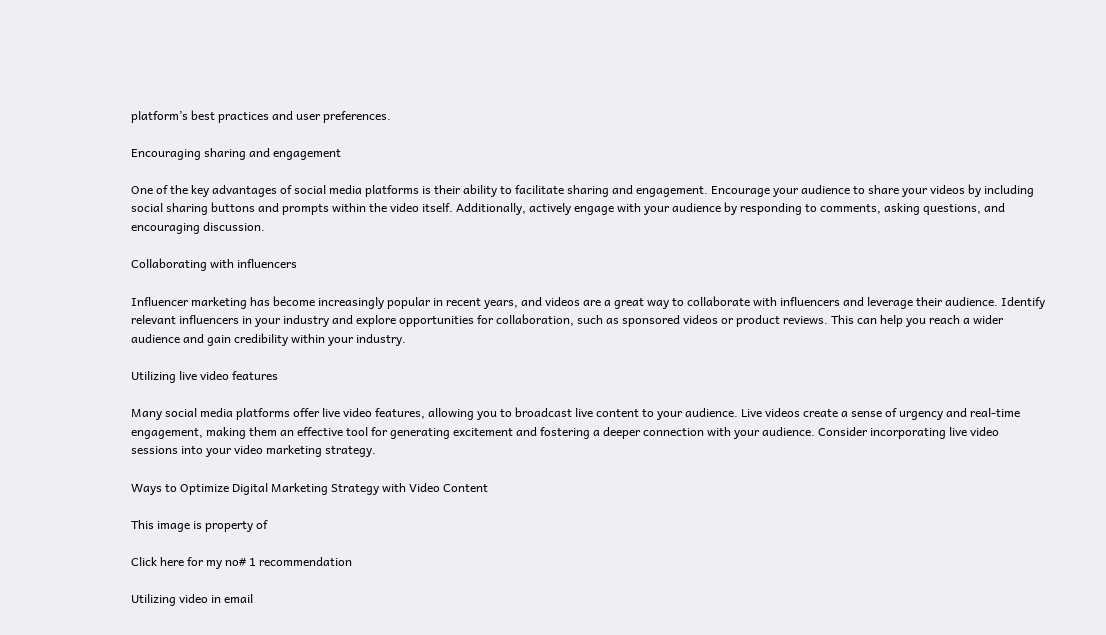platform’s best practices and user preferences.

Encouraging sharing and engagement

One of the key advantages of social media platforms is their ability to facilitate sharing and engagement. Encourage your audience to share your videos by including social sharing buttons and prompts within the video itself. Additionally, actively engage with your audience by responding to comments, asking questions, and encouraging discussion.

Collaborating with influencers

Influencer marketing has become increasingly popular in recent years, and videos are a great way to collaborate with influencers and leverage their audience. Identify relevant influencers in your industry and explore opportunities for collaboration, such as sponsored videos or product reviews. This can help you reach a wider audience and gain credibility within your industry.

Utilizing live video features

Many social media platforms offer live video features, allowing you to broadcast live content to your audience. Live videos create a sense of urgency and real-time engagement, making them an effective tool for generating excitement and fostering a deeper connection with your audience. Consider incorporating live video sessions into your video marketing strategy.

Ways to Optimize Digital Marketing Strategy with Video Content

This image is property of

Click here for my no# 1 recommendation

Utilizing video in email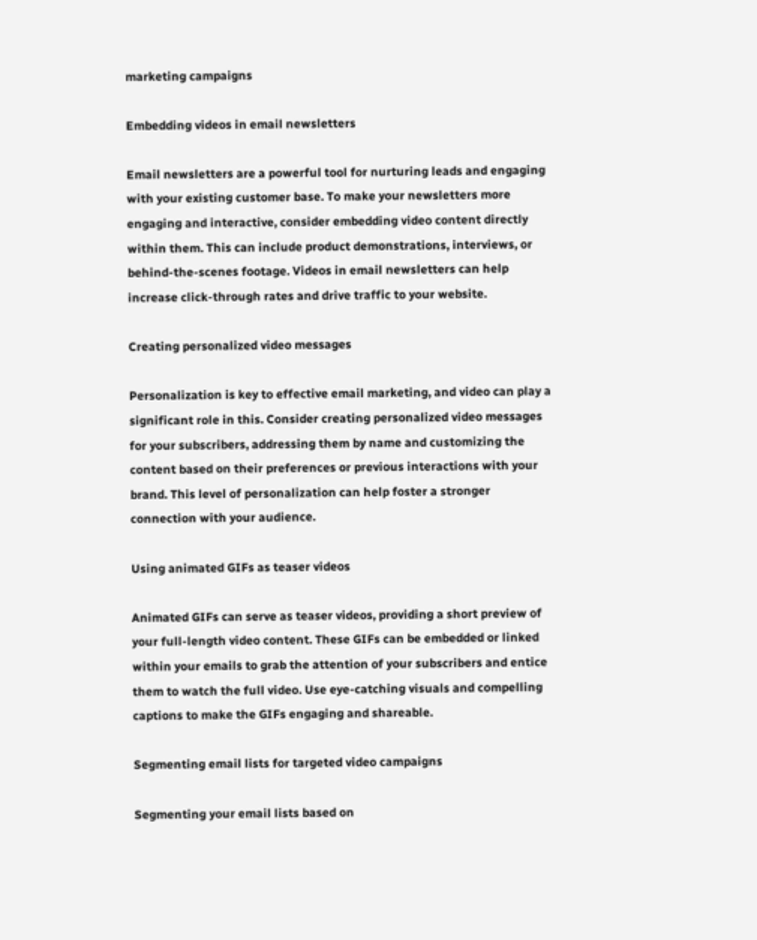marketing campaigns

Embedding videos in email newsletters

Email newsletters are a powerful tool for nurturing leads and engaging with your existing customer base. To make your newsletters more engaging and interactive, consider embedding video content directly within them. This can include product demonstrations, interviews, or behind-the-scenes footage. Videos in email newsletters can help increase click-through rates and drive traffic to your website.

Creating personalized video messages

Personalization is key to effective email marketing, and video can play a significant role in this. Consider creating personalized video messages for your subscribers, addressing them by name and customizing the content based on their preferences or previous interactions with your brand. This level of personalization can help foster a stronger connection with your audience.

Using animated GIFs as teaser videos

Animated GIFs can serve as teaser videos, providing a short preview of your full-length video content. These GIFs can be embedded or linked within your emails to grab the attention of your subscribers and entice them to watch the full video. Use eye-catching visuals and compelling captions to make the GIFs engaging and shareable.

Segmenting email lists for targeted video campaigns

Segmenting your email lists based on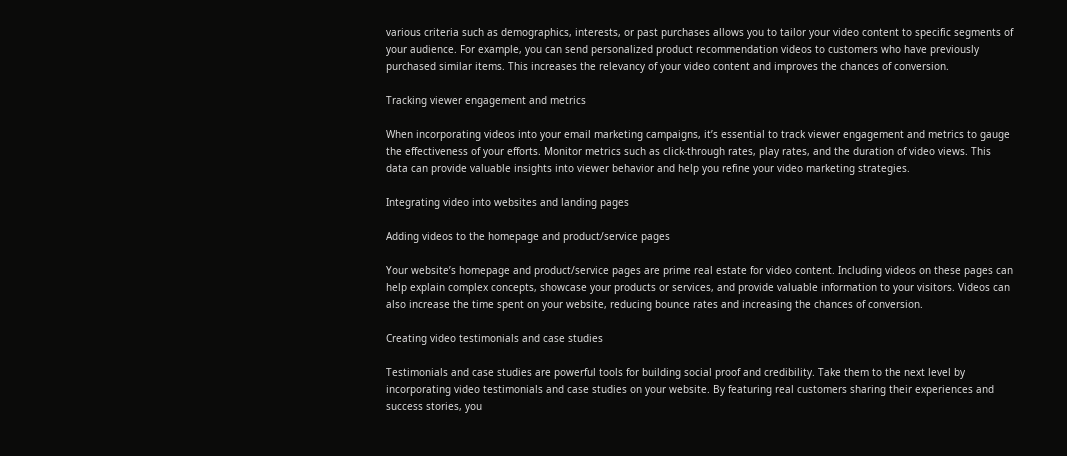various criteria such as demographics, interests, or past purchases allows you to tailor your video content to specific segments of your audience. For example, you can send personalized product recommendation videos to customers who have previously purchased similar items. This increases the relevancy of your video content and improves the chances of conversion.

Tracking viewer engagement and metrics

When incorporating videos into your email marketing campaigns, it’s essential to track viewer engagement and metrics to gauge the effectiveness of your efforts. Monitor metrics such as click-through rates, play rates, and the duration of video views. This data can provide valuable insights into viewer behavior and help you refine your video marketing strategies.

Integrating video into websites and landing pages

Adding videos to the homepage and product/service pages

Your website’s homepage and product/service pages are prime real estate for video content. Including videos on these pages can help explain complex concepts, showcase your products or services, and provide valuable information to your visitors. Videos can also increase the time spent on your website, reducing bounce rates and increasing the chances of conversion.

Creating video testimonials and case studies

Testimonials and case studies are powerful tools for building social proof and credibility. Take them to the next level by incorporating video testimonials and case studies on your website. By featuring real customers sharing their experiences and success stories, you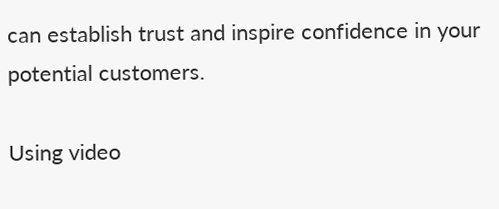can establish trust and inspire confidence in your potential customers.

Using video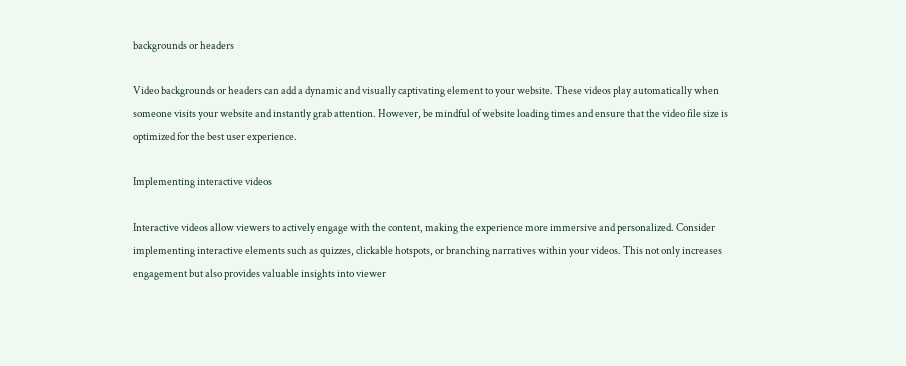backgrounds or headers

Video backgrounds or headers can add a dynamic and visually captivating element to your website. These videos play automatically when someone visits your website and instantly grab attention. However, be mindful of website loading times and ensure that the video file size is optimized for the best user experience.

Implementing interactive videos

Interactive videos allow viewers to actively engage with the content, making the experience more immersive and personalized. Consider implementing interactive elements such as quizzes, clickable hotspots, or branching narratives within your videos. This not only increases engagement but also provides valuable insights into viewer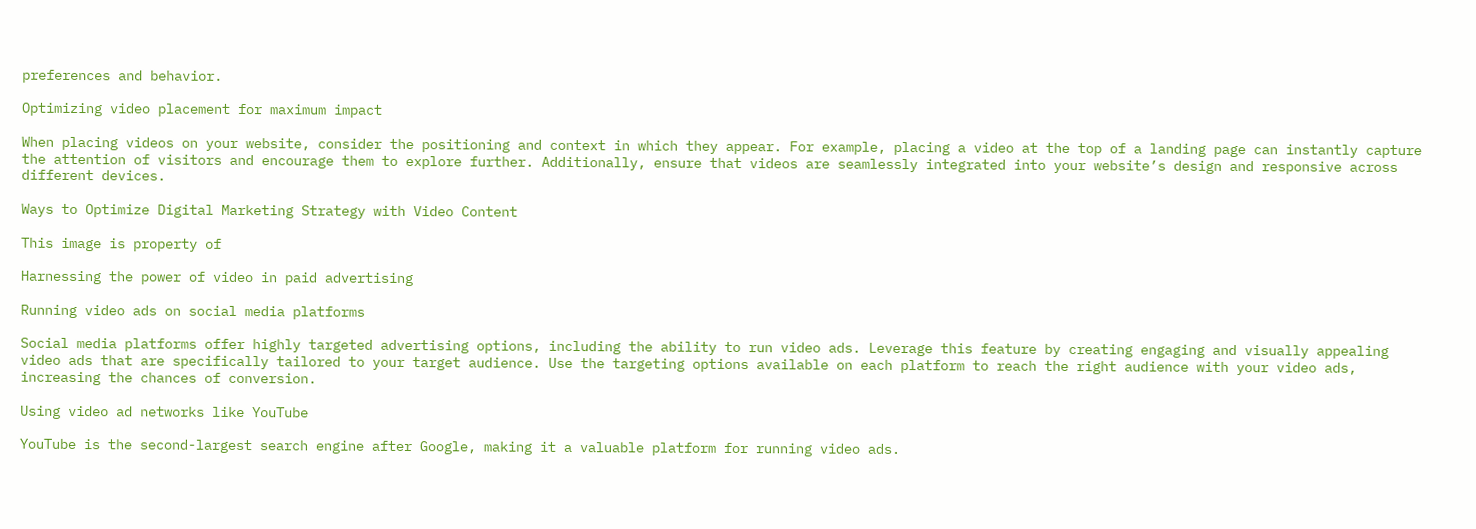preferences and behavior.

Optimizing video placement for maximum impact

When placing videos on your website, consider the positioning and context in which they appear. For example, placing a video at the top of a landing page can instantly capture the attention of visitors and encourage them to explore further. Additionally, ensure that videos are seamlessly integrated into your website’s design and responsive across different devices.

Ways to Optimize Digital Marketing Strategy with Video Content

This image is property of

Harnessing the power of video in paid advertising

Running video ads on social media platforms

Social media platforms offer highly targeted advertising options, including the ability to run video ads. Leverage this feature by creating engaging and visually appealing video ads that are specifically tailored to your target audience. Use the targeting options available on each platform to reach the right audience with your video ads, increasing the chances of conversion.

Using video ad networks like YouTube

YouTube is the second-largest search engine after Google, making it a valuable platform for running video ads.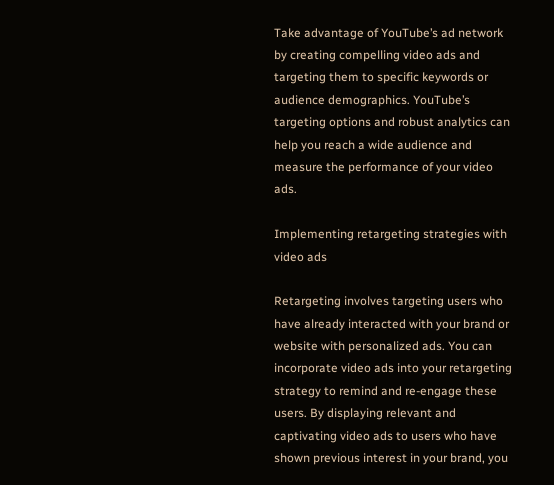Take advantage of YouTube’s ad network by creating compelling video ads and targeting them to specific keywords or audience demographics. YouTube’s targeting options and robust analytics can help you reach a wide audience and measure the performance of your video ads.

Implementing retargeting strategies with video ads

Retargeting involves targeting users who have already interacted with your brand or website with personalized ads. You can incorporate video ads into your retargeting strategy to remind and re-engage these users. By displaying relevant and captivating video ads to users who have shown previous interest in your brand, you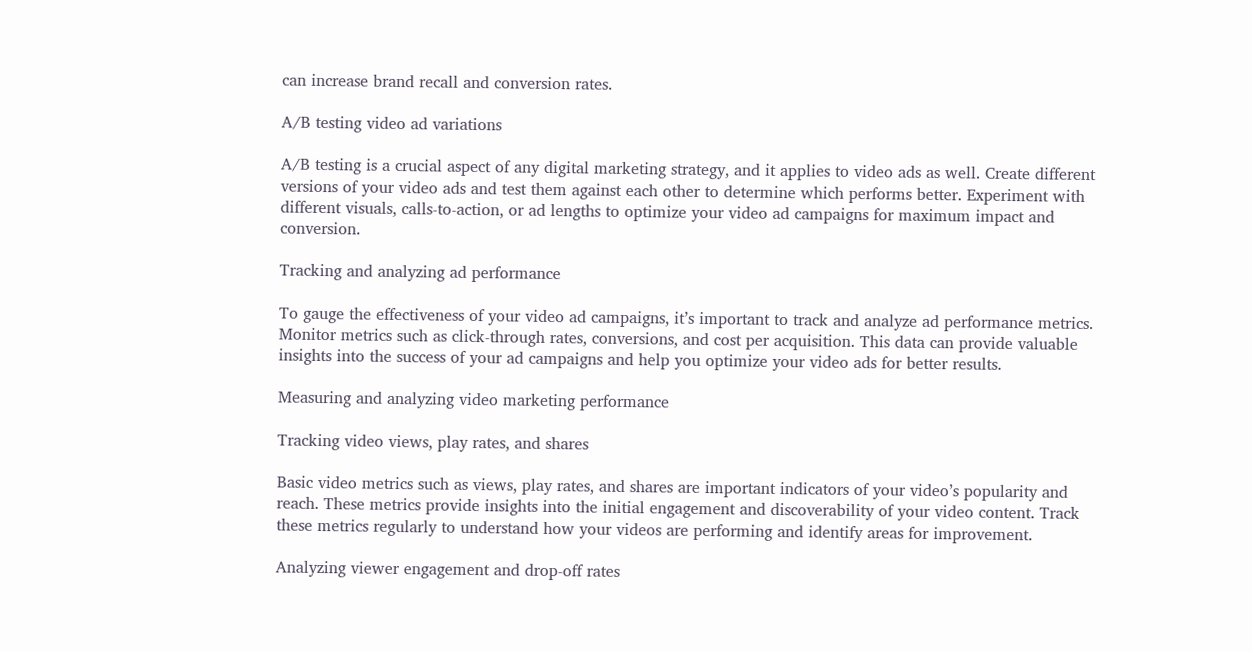can increase brand recall and conversion rates.

A/B testing video ad variations

A/B testing is a crucial aspect of any digital marketing strategy, and it applies to video ads as well. Create different versions of your video ads and test them against each other to determine which performs better. Experiment with different visuals, calls-to-action, or ad lengths to optimize your video ad campaigns for maximum impact and conversion.

Tracking and analyzing ad performance

To gauge the effectiveness of your video ad campaigns, it’s important to track and analyze ad performance metrics. Monitor metrics such as click-through rates, conversions, and cost per acquisition. This data can provide valuable insights into the success of your ad campaigns and help you optimize your video ads for better results.

Measuring and analyzing video marketing performance

Tracking video views, play rates, and shares

Basic video metrics such as views, play rates, and shares are important indicators of your video’s popularity and reach. These metrics provide insights into the initial engagement and discoverability of your video content. Track these metrics regularly to understand how your videos are performing and identify areas for improvement.

Analyzing viewer engagement and drop-off rates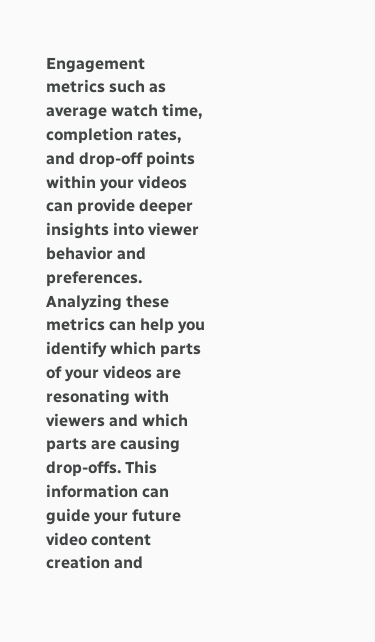Engagement metrics such as average watch time, completion rates, and drop-off points within your videos can provide deeper insights into viewer behavior and preferences. Analyzing these metrics can help you identify which parts of your videos are resonating with viewers and which parts are causing drop-offs. This information can guide your future video content creation and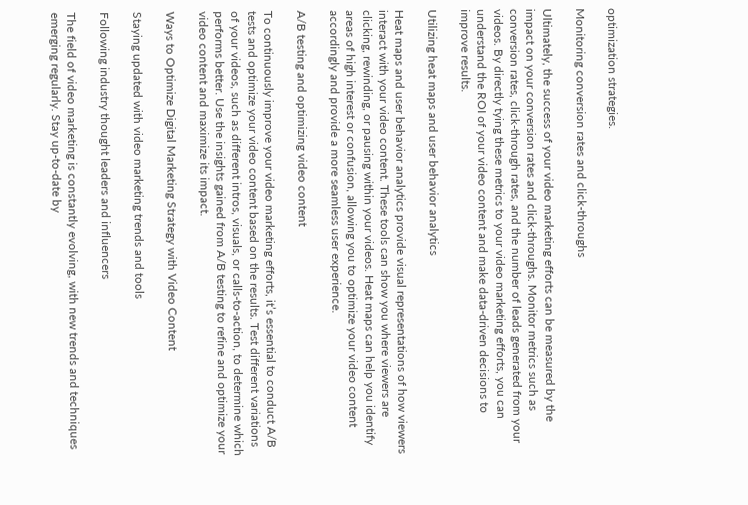optimization strategies.

Monitoring conversion rates and click-throughs

Ultimately, the success of your video marketing efforts can be measured by the impact on your conversion rates and click-throughs. Monitor metrics such as conversion rates, click-through rates, and the number of leads generated from your videos. By directly tying these metrics to your video marketing efforts, you can understand the ROI of your video content and make data-driven decisions to improve results.

Utilizing heat maps and user behavior analytics

Heat maps and user behavior analytics provide visual representations of how viewers interact with your video content. These tools can show you where viewers are clicking, rewinding, or pausing within your videos. Heat maps can help you identify areas of high interest or confusion, allowing you to optimize your video content accordingly and provide a more seamless user experience.

A/B testing and optimizing video content

To continuously improve your video marketing efforts, it’s essential to conduct A/B tests and optimize your video content based on the results. Test different variations of your videos, such as different intros, visuals, or calls-to-action, to determine which performs better. Use the insights gained from A/B testing to refine and optimize your video content and maximize its impact.

Ways to Optimize Digital Marketing Strategy with Video Content

Staying updated with video marketing trends and tools

Following industry thought leaders and influencers

The field of video marketing is constantly evolving, with new trends and techniques emerging regularly. Stay up-to-date by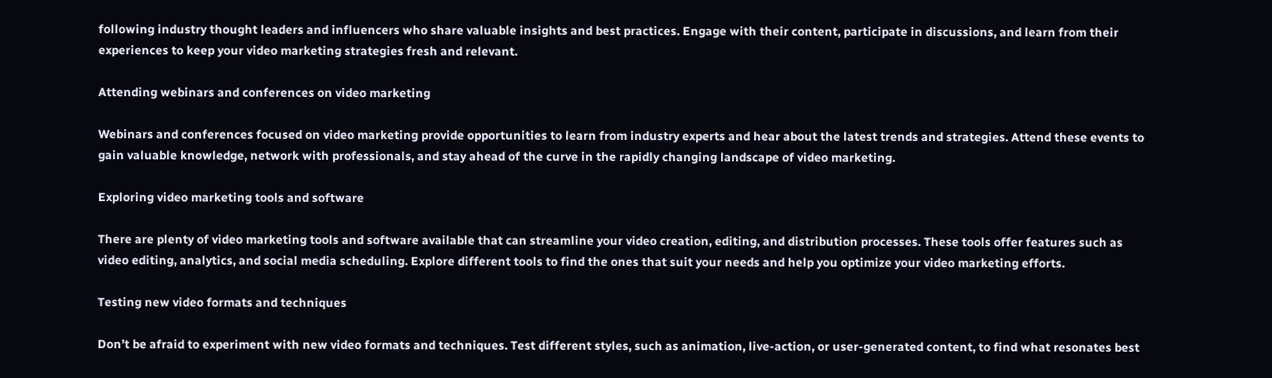following industry thought leaders and influencers who share valuable insights and best practices. Engage with their content, participate in discussions, and learn from their experiences to keep your video marketing strategies fresh and relevant.

Attending webinars and conferences on video marketing

Webinars and conferences focused on video marketing provide opportunities to learn from industry experts and hear about the latest trends and strategies. Attend these events to gain valuable knowledge, network with professionals, and stay ahead of the curve in the rapidly changing landscape of video marketing.

Exploring video marketing tools and software

There are plenty of video marketing tools and software available that can streamline your video creation, editing, and distribution processes. These tools offer features such as video editing, analytics, and social media scheduling. Explore different tools to find the ones that suit your needs and help you optimize your video marketing efforts.

Testing new video formats and techniques

Don’t be afraid to experiment with new video formats and techniques. Test different styles, such as animation, live-action, or user-generated content, to find what resonates best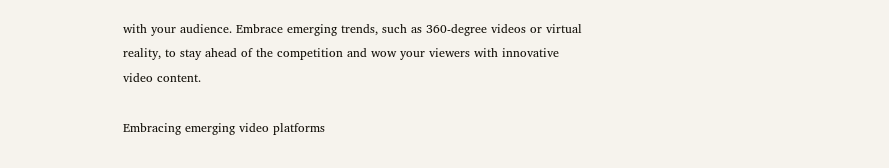with your audience. Embrace emerging trends, such as 360-degree videos or virtual reality, to stay ahead of the competition and wow your viewers with innovative video content.

Embracing emerging video platforms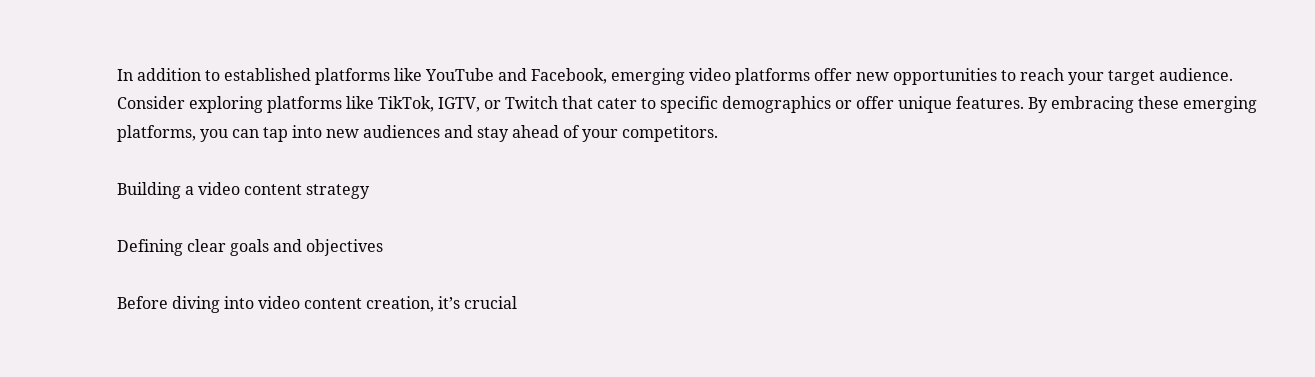In addition to established platforms like YouTube and Facebook, emerging video platforms offer new opportunities to reach your target audience. Consider exploring platforms like TikTok, IGTV, or Twitch that cater to specific demographics or offer unique features. By embracing these emerging platforms, you can tap into new audiences and stay ahead of your competitors.

Building a video content strategy

Defining clear goals and objectives

Before diving into video content creation, it’s crucial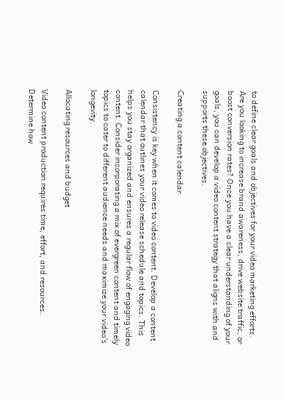to define clear goals and objectives for your video marketing efforts. Are you looking to increase brand awareness, drive website traffic, or boost conversion rates? Once you have a clear understanding of your goals, you can develop a video content strategy that aligns with and supports these objectives.

Creating a content calendar

Consistency is key when it comes to video content. Develop a content calendar that outlines your video release schedule and topics. This helps you stay organized and ensures a regular flow of engaging video content. Consider incorporating a mix of evergreen content and timely topics to cater to different audience needs and maximize your video’s longevity.

Allocating resources and budget

Video content production requires time, effort, and resources. Determine how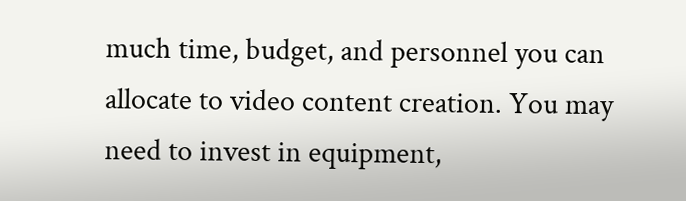much time, budget, and personnel you can allocate to video content creation. You may need to invest in equipment,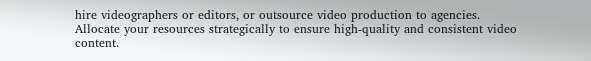hire videographers or editors, or outsource video production to agencies. Allocate your resources strategically to ensure high-quality and consistent video content.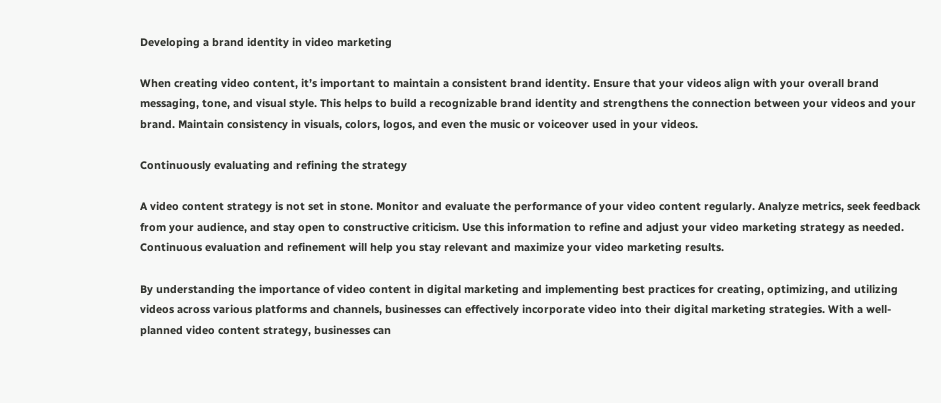Developing a brand identity in video marketing

When creating video content, it’s important to maintain a consistent brand identity. Ensure that your videos align with your overall brand messaging, tone, and visual style. This helps to build a recognizable brand identity and strengthens the connection between your videos and your brand. Maintain consistency in visuals, colors, logos, and even the music or voiceover used in your videos.

Continuously evaluating and refining the strategy

A video content strategy is not set in stone. Monitor and evaluate the performance of your video content regularly. Analyze metrics, seek feedback from your audience, and stay open to constructive criticism. Use this information to refine and adjust your video marketing strategy as needed. Continuous evaluation and refinement will help you stay relevant and maximize your video marketing results.

By understanding the importance of video content in digital marketing and implementing best practices for creating, optimizing, and utilizing videos across various platforms and channels, businesses can effectively incorporate video into their digital marketing strategies. With a well-planned video content strategy, businesses can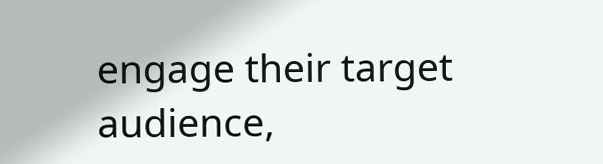engage their target audience,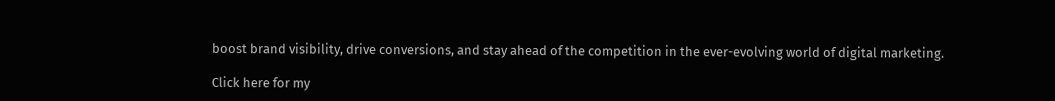boost brand visibility, drive conversions, and stay ahead of the competition in the ever-evolving world of digital marketing.

Click here for my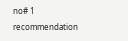no# 1 recommendation